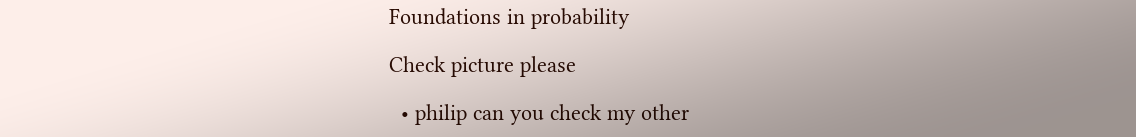Foundations in probability

Check picture please

  • philip can you check my other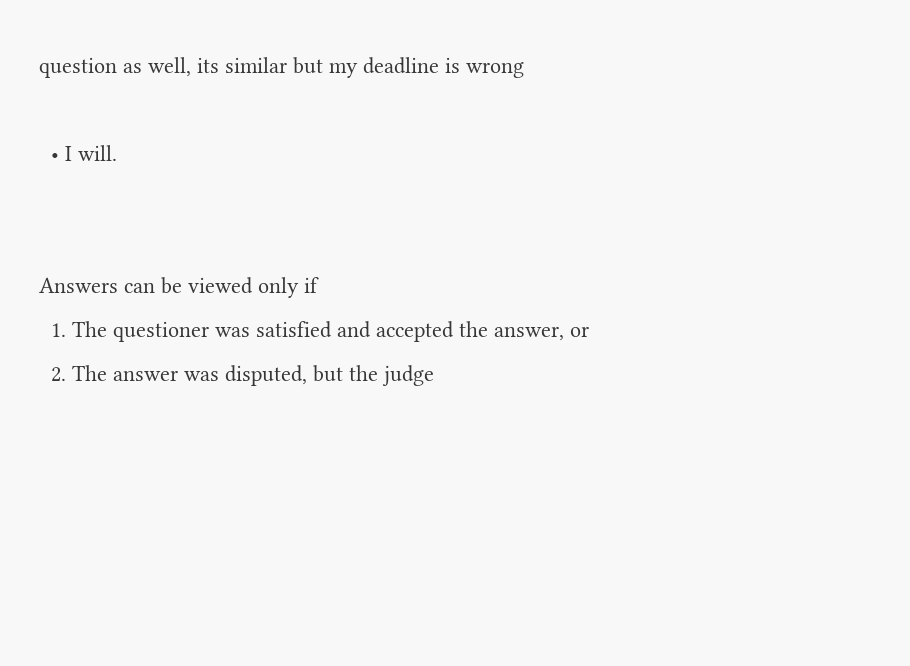question as well, its similar but my deadline is wrong

  • I will.


Answers can be viewed only if
  1. The questioner was satisfied and accepted the answer, or
  2. The answer was disputed, but the judge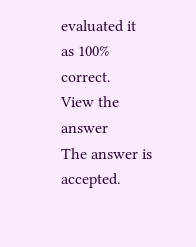evaluated it as 100% correct.
View the answer
The answer is accepted.